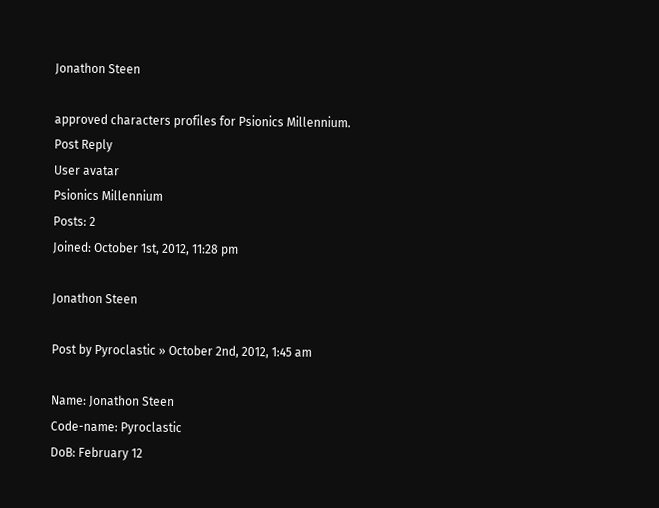Jonathon Steen

approved characters profiles for Psionics Millennium.
Post Reply
User avatar
Psionics Millennium
Posts: 2
Joined: October 1st, 2012, 11:28 pm

Jonathon Steen

Post by Pyroclastic » October 2nd, 2012, 1:45 am

Name: Jonathon Steen
Code-name: Pyroclastic
DoB: February 12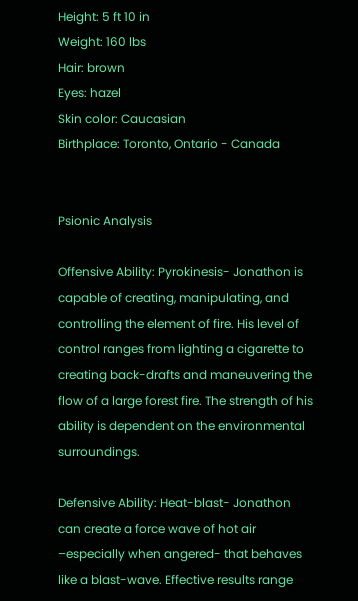Height: 5 ft 10 in
Weight: 160 lbs
Hair: brown
Eyes: hazel
Skin color: Caucasian
Birthplace: Toronto, Ontario - Canada


Psionic Analysis

Offensive Ability: Pyrokinesis- Jonathon is capable of creating, manipulating, and controlling the element of fire. His level of control ranges from lighting a cigarette to creating back-drafts and maneuvering the flow of a large forest fire. The strength of his ability is dependent on the environmental surroundings.

Defensive Ability: Heat-blast- Jonathon can create a force wave of hot air –especially when angered- that behaves like a blast-wave. Effective results range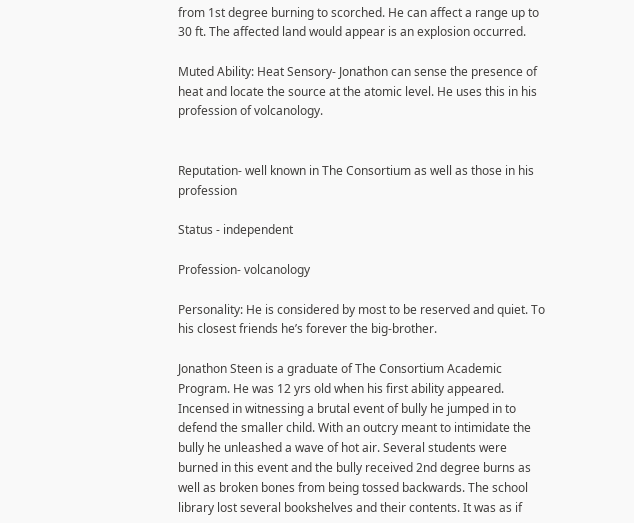from 1st degree burning to scorched. He can affect a range up to 30 ft. The affected land would appear is an explosion occurred.

Muted Ability: Heat Sensory- Jonathon can sense the presence of heat and locate the source at the atomic level. He uses this in his profession of volcanology.


Reputation- well known in The Consortium as well as those in his profession

Status - independent

Profession- volcanology

Personality: He is considered by most to be reserved and quiet. To his closest friends he’s forever the big-brother.

Jonathon Steen is a graduate of The Consortium Academic Program. He was 12 yrs old when his first ability appeared. Incensed in witnessing a brutal event of bully he jumped in to defend the smaller child. With an outcry meant to intimidate the bully he unleashed a wave of hot air. Several students were burned in this event and the bully received 2nd degree burns as well as broken bones from being tossed backwards. The school library lost several bookshelves and their contents. It was as if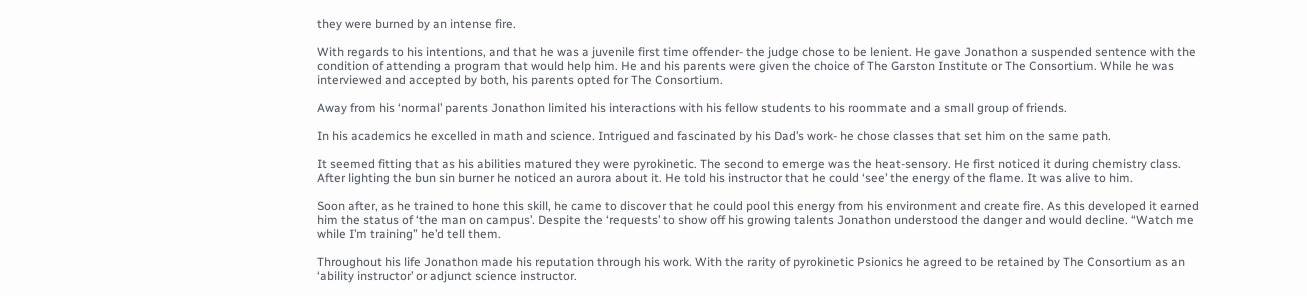they were burned by an intense fire.

With regards to his intentions, and that he was a juvenile first time offender- the judge chose to be lenient. He gave Jonathon a suspended sentence with the condition of attending a program that would help him. He and his parents were given the choice of The Garston Institute or The Consortium. While he was interviewed and accepted by both, his parents opted for The Consortium.

Away from his ‘normal’ parents Jonathon limited his interactions with his fellow students to his roommate and a small group of friends.

In his academics he excelled in math and science. Intrigued and fascinated by his Dad’s work- he chose classes that set him on the same path.

It seemed fitting that as his abilities matured they were pyrokinetic. The second to emerge was the heat-sensory. He first noticed it during chemistry class. After lighting the bun sin burner he noticed an aurora about it. He told his instructor that he could ‘see’ the energy of the flame. It was alive to him.

Soon after, as he trained to hone this skill, he came to discover that he could pool this energy from his environment and create fire. As this developed it earned him the status of ‘the man on campus’. Despite the ‘requests’ to show off his growing talents Jonathon understood the danger and would decline. “Watch me while I’m training” he’d tell them.

Throughout his life Jonathon made his reputation through his work. With the rarity of pyrokinetic Psionics he agreed to be retained by The Consortium as an ‘ability instructor’ or adjunct science instructor.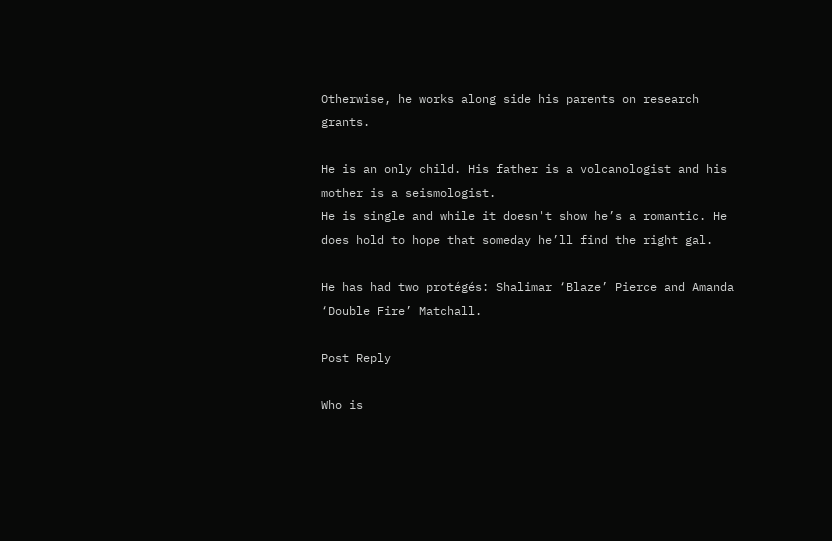Otherwise, he works along side his parents on research grants.

He is an only child. His father is a volcanologist and his mother is a seismologist.
He is single and while it doesn't show he’s a romantic. He does hold to hope that someday he’ll find the right gal.

He has had two protégés: Shalimar ‘Blaze’ Pierce and Amanda ‘Double Fire’ Matchall.

Post Reply

Who is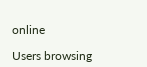online

Users browsing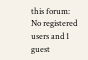this forum: No registered users and 1 guest